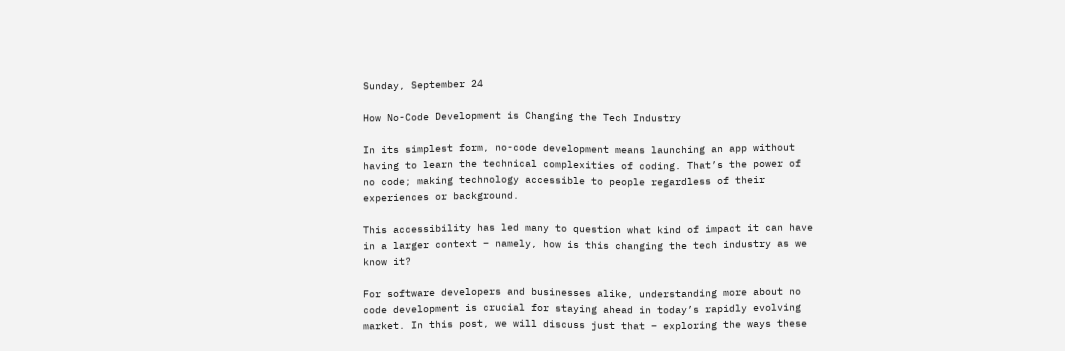Sunday, September 24

How No-Code Development is Changing the Tech Industry

In its simplest form, no-code development means launching an app without having to learn the technical complexities of coding. That’s the power of no code; making technology accessible to people regardless of their experiences or background.

This accessibility has led many to question what kind of impact it can have in a larger context – namely, how is this changing the tech industry as we know it?

For software developers and businesses alike, understanding more about no code development is crucial for staying ahead in today’s rapidly evolving market. In this post, we will discuss just that – exploring the ways these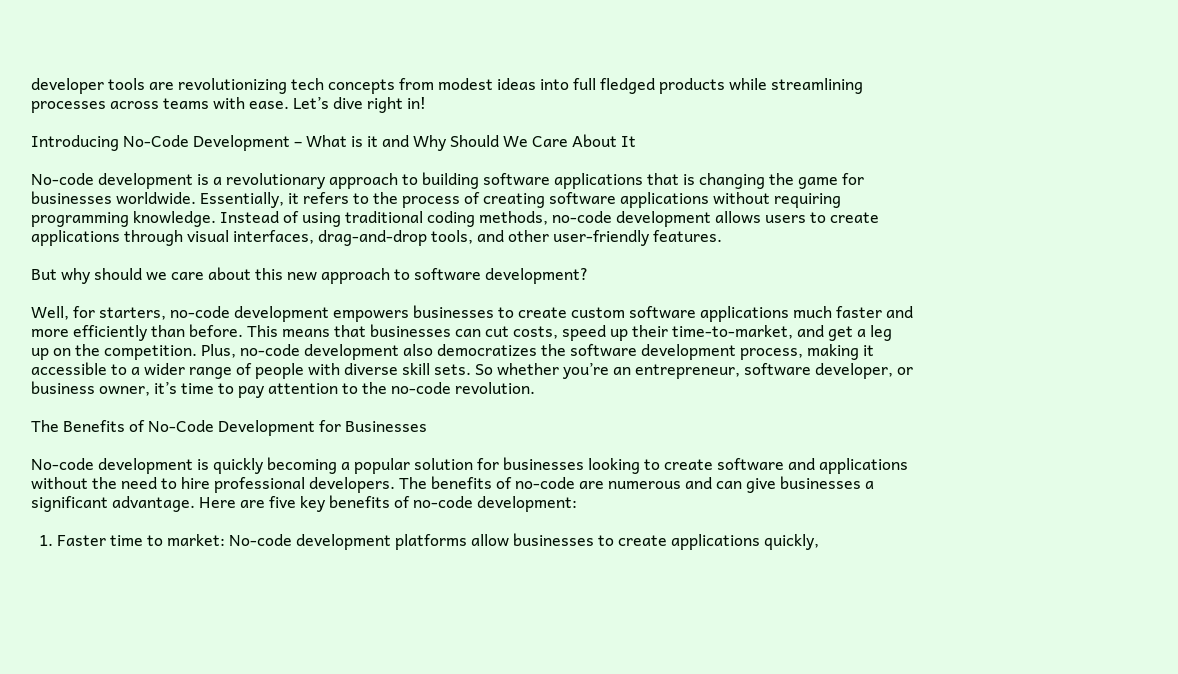developer tools are revolutionizing tech concepts from modest ideas into full fledged products while streamlining processes across teams with ease. Let’s dive right in!

Introducing No-Code Development – What is it and Why Should We Care About It

No-code development is a revolutionary approach to building software applications that is changing the game for businesses worldwide. Essentially, it refers to the process of creating software applications without requiring programming knowledge. Instead of using traditional coding methods, no-code development allows users to create applications through visual interfaces, drag-and-drop tools, and other user-friendly features.

But why should we care about this new approach to software development?

Well, for starters, no-code development empowers businesses to create custom software applications much faster and more efficiently than before. This means that businesses can cut costs, speed up their time-to-market, and get a leg up on the competition. Plus, no-code development also democratizes the software development process, making it accessible to a wider range of people with diverse skill sets. So whether you’re an entrepreneur, software developer, or business owner, it’s time to pay attention to the no-code revolution.

The Benefits of No-Code Development for Businesses

No-code development is quickly becoming a popular solution for businesses looking to create software and applications without the need to hire professional developers. The benefits of no-code are numerous and can give businesses a significant advantage. Here are five key benefits of no-code development:

  1. Faster time to market: No-code development platforms allow businesses to create applications quickly,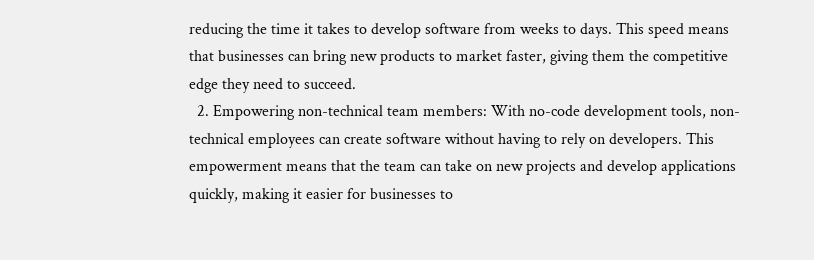reducing the time it takes to develop software from weeks to days. This speed means that businesses can bring new products to market faster, giving them the competitive edge they need to succeed.
  2. Empowering non-technical team members: With no-code development tools, non-technical employees can create software without having to rely on developers. This empowerment means that the team can take on new projects and develop applications quickly, making it easier for businesses to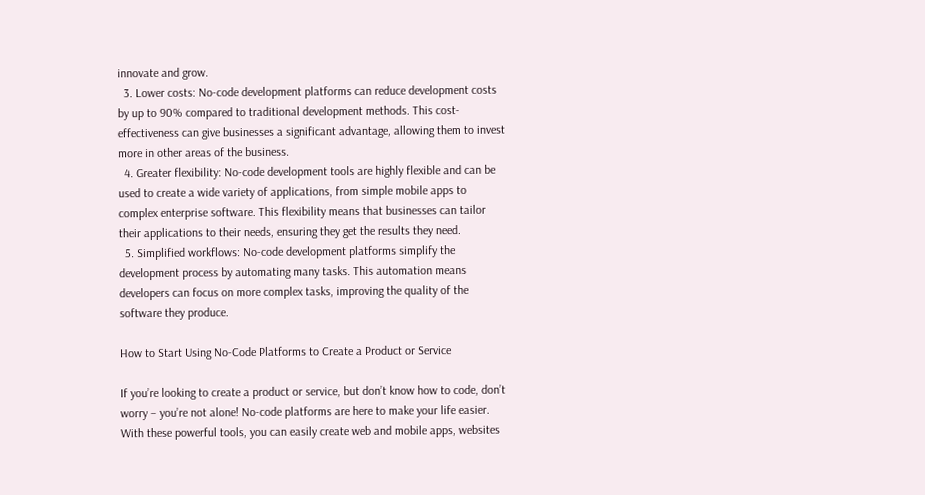innovate and grow.
  3. Lower costs: No-code development platforms can reduce development costs by up to 90% compared to traditional development methods. This cost-effectiveness can give businesses a significant advantage, allowing them to invest more in other areas of the business.
  4. Greater flexibility: No-code development tools are highly flexible and can be used to create a wide variety of applications, from simple mobile apps to complex enterprise software. This flexibility means that businesses can tailor their applications to their needs, ensuring they get the results they need.
  5. Simplified workflows: No-code development platforms simplify the development process by automating many tasks. This automation means developers can focus on more complex tasks, improving the quality of the software they produce.

How to Start Using No-Code Platforms to Create a Product or Service

If you’re looking to create a product or service, but don’t know how to code, don’t worry – you’re not alone! No-code platforms are here to make your life easier. With these powerful tools, you can easily create web and mobile apps, websites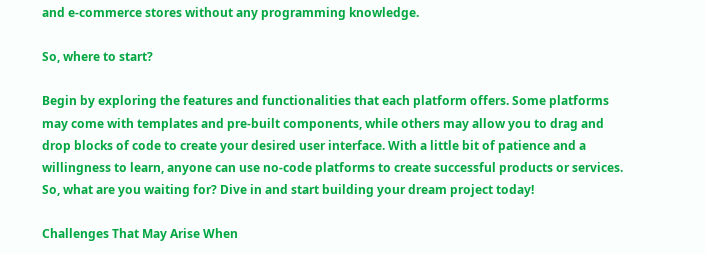and e-commerce stores without any programming knowledge.

So, where to start?

Begin by exploring the features and functionalities that each platform offers. Some platforms may come with templates and pre-built components, while others may allow you to drag and drop blocks of code to create your desired user interface. With a little bit of patience and a willingness to learn, anyone can use no-code platforms to create successful products or services. So, what are you waiting for? Dive in and start building your dream project today!

Challenges That May Arise When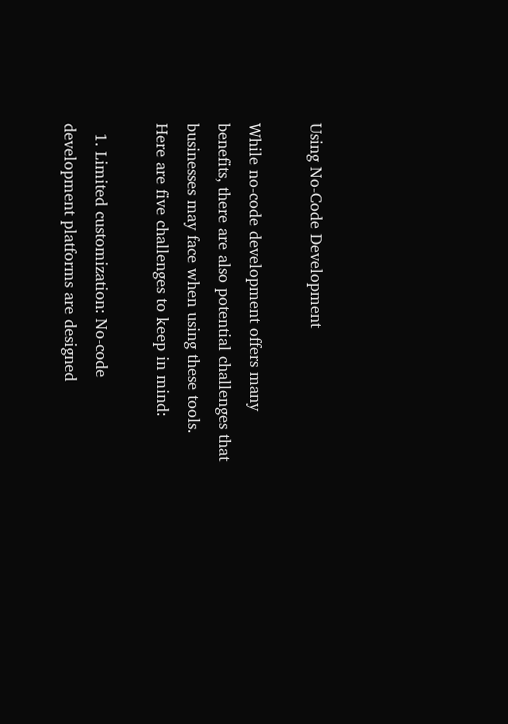Using No-Code Development

While no-code development offers many benefits, there are also potential challenges that businesses may face when using these tools. Here are five challenges to keep in mind:

  1. Limited customization: No-code development platforms are designed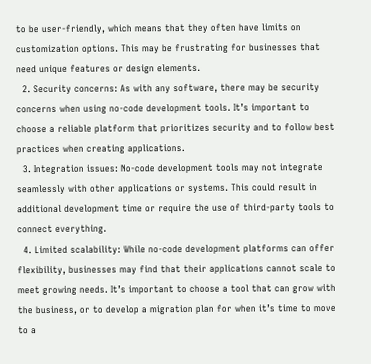to be user-friendly, which means that they often have limits on customization options. This may be frustrating for businesses that need unique features or design elements.
  2. Security concerns: As with any software, there may be security concerns when using no-code development tools. It’s important to choose a reliable platform that prioritizes security and to follow best practices when creating applications.
  3. Integration issues: No-code development tools may not integrate seamlessly with other applications or systems. This could result in additional development time or require the use of third-party tools to connect everything.
  4. Limited scalability: While no-code development platforms can offer flexibility, businesses may find that their applications cannot scale to meet growing needs. It’s important to choose a tool that can grow with the business, or to develop a migration plan for when it’s time to move to a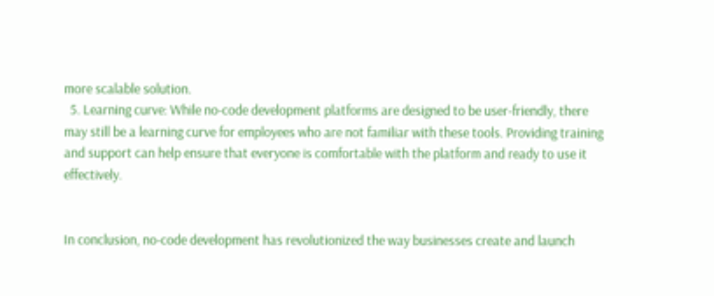more scalable solution.
  5. Learning curve: While no-code development platforms are designed to be user-friendly, there may still be a learning curve for employees who are not familiar with these tools. Providing training and support can help ensure that everyone is comfortable with the platform and ready to use it effectively.


In conclusion, no-code development has revolutionized the way businesses create and launch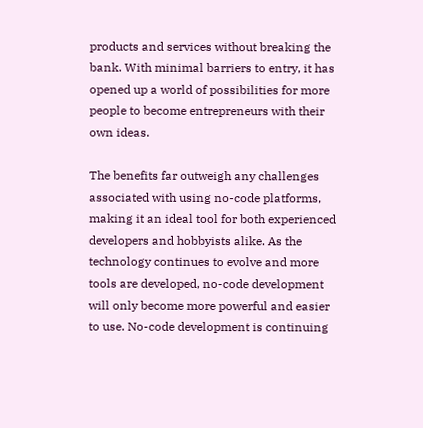products and services without breaking the bank. With minimal barriers to entry, it has opened up a world of possibilities for more people to become entrepreneurs with their own ideas.

The benefits far outweigh any challenges associated with using no-code platforms, making it an ideal tool for both experienced developers and hobbyists alike. As the technology continues to evolve and more tools are developed, no-code development will only become more powerful and easier to use. No-code development is continuing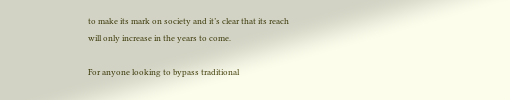to make its mark on society and it’s clear that its reach will only increase in the years to come.

For anyone looking to bypass traditional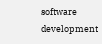software development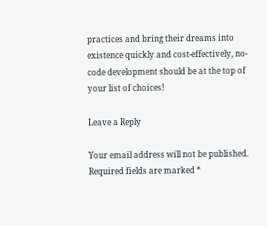practices and bring their dreams into existence quickly and cost-effectively, no-code development should be at the top of your list of choices!

Leave a Reply

Your email address will not be published. Required fields are marked *